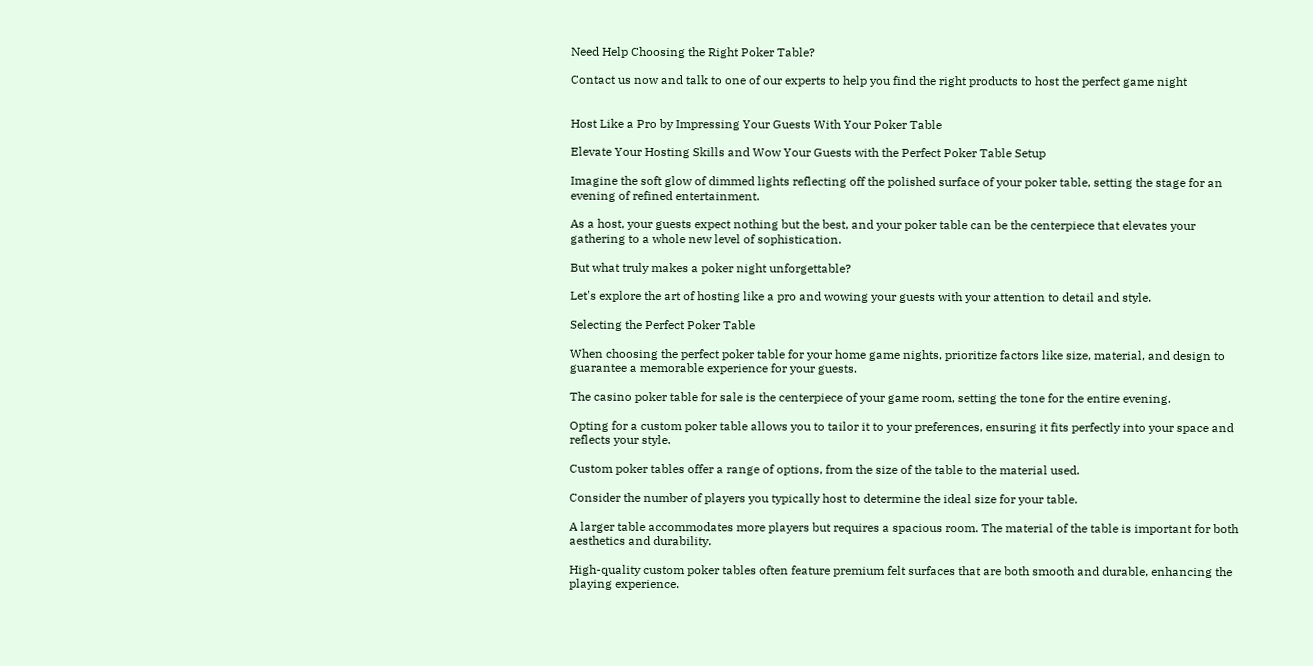Need Help Choosing the Right Poker Table?

Contact us now and talk to one of our experts to help you find the right products to host the perfect game night


Host Like a Pro by Impressing Your Guests With Your Poker Table

Elevate Your Hosting Skills and Wow Your Guests with the Perfect Poker Table Setup

Imagine the soft glow of dimmed lights reflecting off the polished surface of your poker table, setting the stage for an evening of refined entertainment.

As a host, your guests expect nothing but the best, and your poker table can be the centerpiece that elevates your gathering to a whole new level of sophistication.

But what truly makes a poker night unforgettable?

Let's explore the art of hosting like a pro and wowing your guests with your attention to detail and style.

Selecting the Perfect Poker Table

When choosing the perfect poker table for your home game nights, prioritize factors like size, material, and design to guarantee a memorable experience for your guests.

The casino poker table for sale is the centerpiece of your game room, setting the tone for the entire evening.

Opting for a custom poker table allows you to tailor it to your preferences, ensuring it fits perfectly into your space and reflects your style.

Custom poker tables offer a range of options, from the size of the table to the material used.

Consider the number of players you typically host to determine the ideal size for your table.

A larger table accommodates more players but requires a spacious room. The material of the table is important for both aesthetics and durability.

High-quality custom poker tables often feature premium felt surfaces that are both smooth and durable, enhancing the playing experience.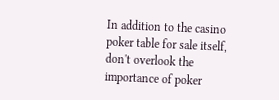In addition to the casino poker table for sale itself, don't overlook the importance of poker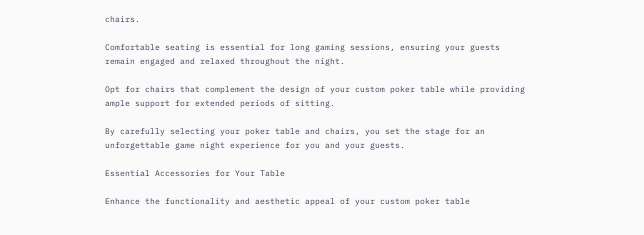chairs.

Comfortable seating is essential for long gaming sessions, ensuring your guests remain engaged and relaxed throughout the night.

Opt for chairs that complement the design of your custom poker table while providing ample support for extended periods of sitting.

By carefully selecting your poker table and chairs, you set the stage for an unforgettable game night experience for you and your guests.

Essential Accessories for Your Table

Enhance the functionality and aesthetic appeal of your custom poker table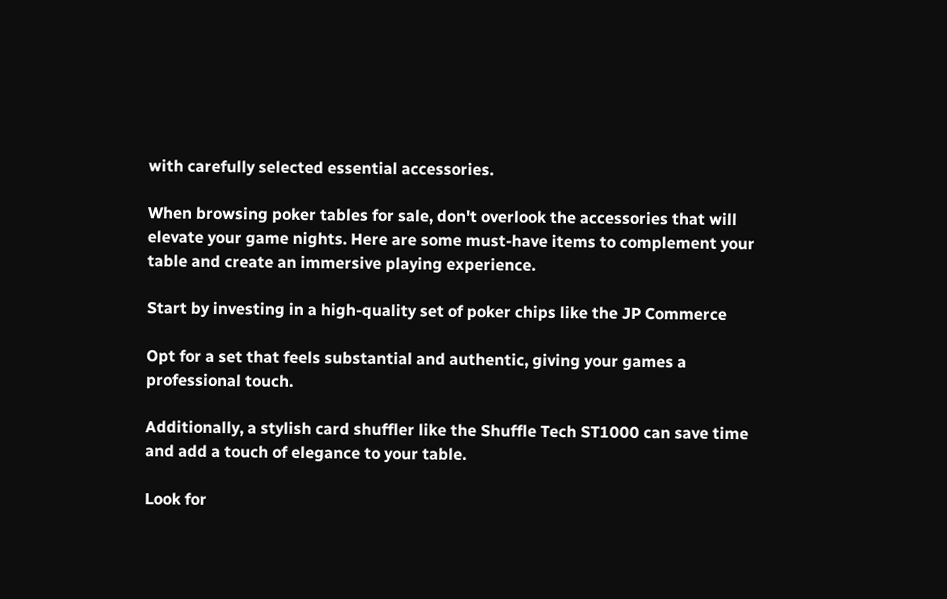with carefully selected essential accessories.

When browsing poker tables for sale, don't overlook the accessories that will elevate your game nights. Here are some must-have items to complement your table and create an immersive playing experience.

Start by investing in a high-quality set of poker chips like the JP Commerce

Opt for a set that feels substantial and authentic, giving your games a professional touch.

Additionally, a stylish card shuffler like the Shuffle Tech ST1000 can save time and add a touch of elegance to your table.

Look for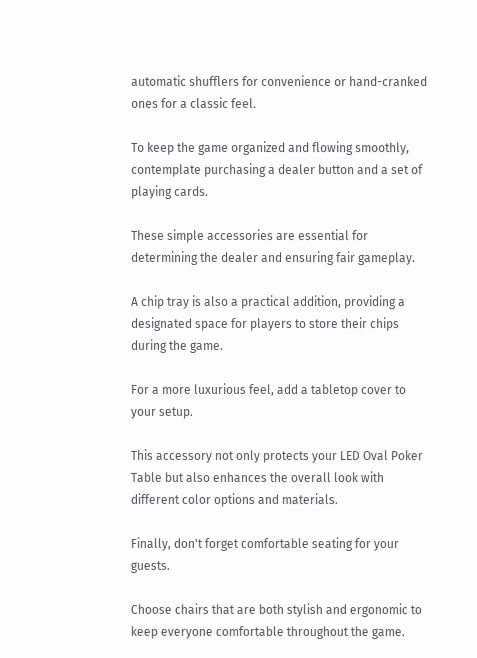automatic shufflers for convenience or hand-cranked ones for a classic feel.

To keep the game organized and flowing smoothly, contemplate purchasing a dealer button and a set of playing cards.

These simple accessories are essential for determining the dealer and ensuring fair gameplay.

A chip tray is also a practical addition, providing a designated space for players to store their chips during the game.

For a more luxurious feel, add a tabletop cover to your setup.

This accessory not only protects your LED Oval Poker Table but also enhances the overall look with different color options and materials.

Finally, don't forget comfortable seating for your guests.

Choose chairs that are both stylish and ergonomic to keep everyone comfortable throughout the game.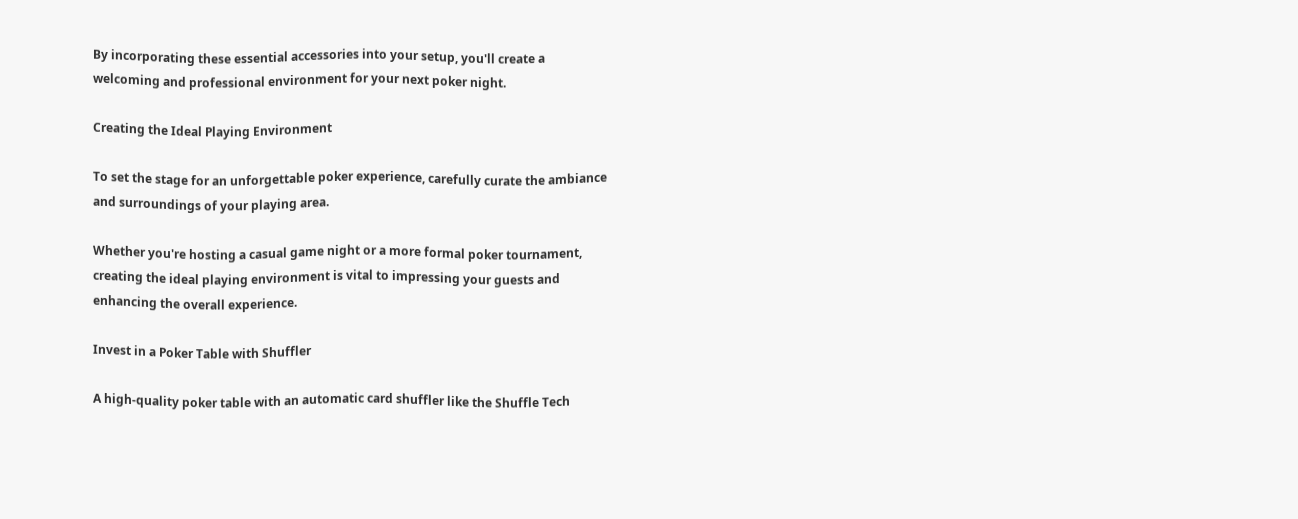By incorporating these essential accessories into your setup, you'll create a welcoming and professional environment for your next poker night.

Creating the Ideal Playing Environment

To set the stage for an unforgettable poker experience, carefully curate the ambiance and surroundings of your playing area.

Whether you're hosting a casual game night or a more formal poker tournament, creating the ideal playing environment is vital to impressing your guests and enhancing the overall experience.

Invest in a Poker Table with Shuffler

A high-quality poker table with an automatic card shuffler like the Shuffle Tech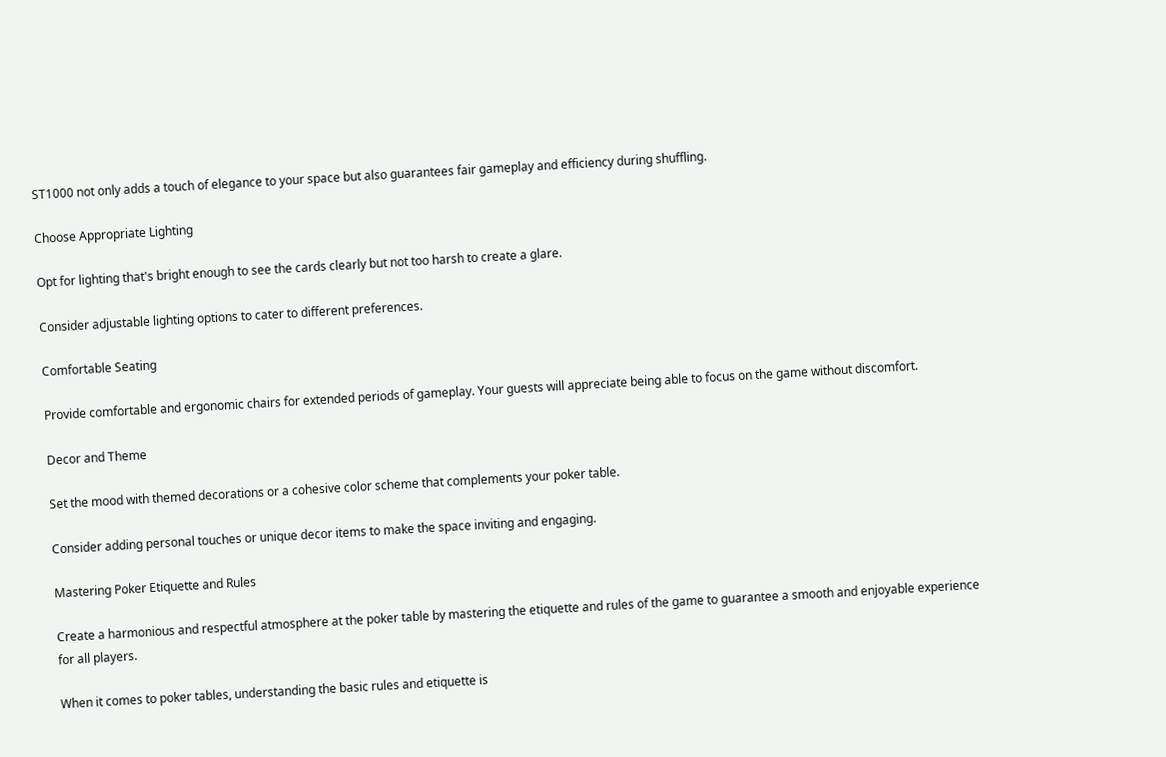ST1000 not only adds a touch of elegance to your space but also guarantees fair gameplay and efficiency during shuffling.

Choose Appropriate Lighting

Opt for lighting that's bright enough to see the cards clearly but not too harsh to create a glare.

Consider adjustable lighting options to cater to different preferences.

Comfortable Seating

Provide comfortable and ergonomic chairs for extended periods of gameplay. Your guests will appreciate being able to focus on the game without discomfort.

Decor and Theme

Set the mood with themed decorations or a cohesive color scheme that complements your poker table.

Consider adding personal touches or unique decor items to make the space inviting and engaging.

Mastering Poker Etiquette and Rules

Create a harmonious and respectful atmosphere at the poker table by mastering the etiquette and rules of the game to guarantee a smooth and enjoyable experience for all players.

When it comes to poker tables, understanding the basic rules and etiquette is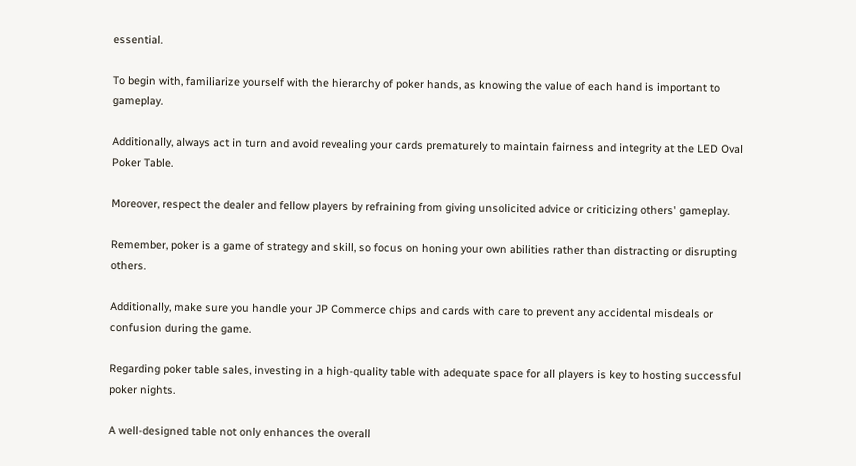essential.

To begin with, familiarize yourself with the hierarchy of poker hands, as knowing the value of each hand is important to gameplay.

Additionally, always act in turn and avoid revealing your cards prematurely to maintain fairness and integrity at the LED Oval Poker Table.

Moreover, respect the dealer and fellow players by refraining from giving unsolicited advice or criticizing others' gameplay.

Remember, poker is a game of strategy and skill, so focus on honing your own abilities rather than distracting or disrupting others.

Additionally, make sure you handle your JP Commerce chips and cards with care to prevent any accidental misdeals or confusion during the game.

Regarding poker table sales, investing in a high-quality table with adequate space for all players is key to hosting successful poker nights.

A well-designed table not only enhances the overall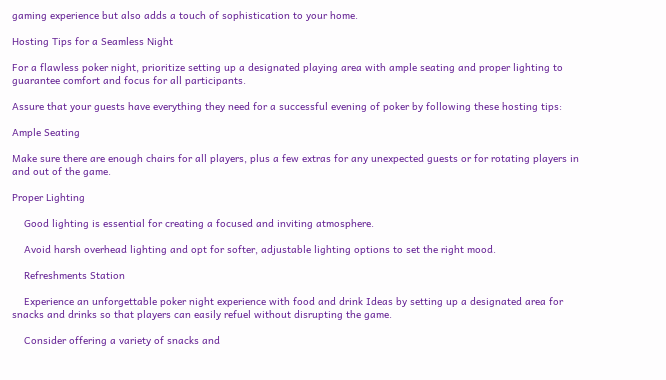gaming experience but also adds a touch of sophistication to your home.

Hosting Tips for a Seamless Night

For a flawless poker night, prioritize setting up a designated playing area with ample seating and proper lighting to guarantee comfort and focus for all participants.

Assure that your guests have everything they need for a successful evening of poker by following these hosting tips:

Ample Seating

Make sure there are enough chairs for all players, plus a few extras for any unexpected guests or for rotating players in and out of the game.

Proper Lighting

    Good lighting is essential for creating a focused and inviting atmosphere.

    Avoid harsh overhead lighting and opt for softer, adjustable lighting options to set the right mood.

    Refreshments Station

    Experience an unforgettable poker night experience with food and drink Ideas by setting up a designated area for snacks and drinks so that players can easily refuel without disrupting the game.

    Consider offering a variety of snacks and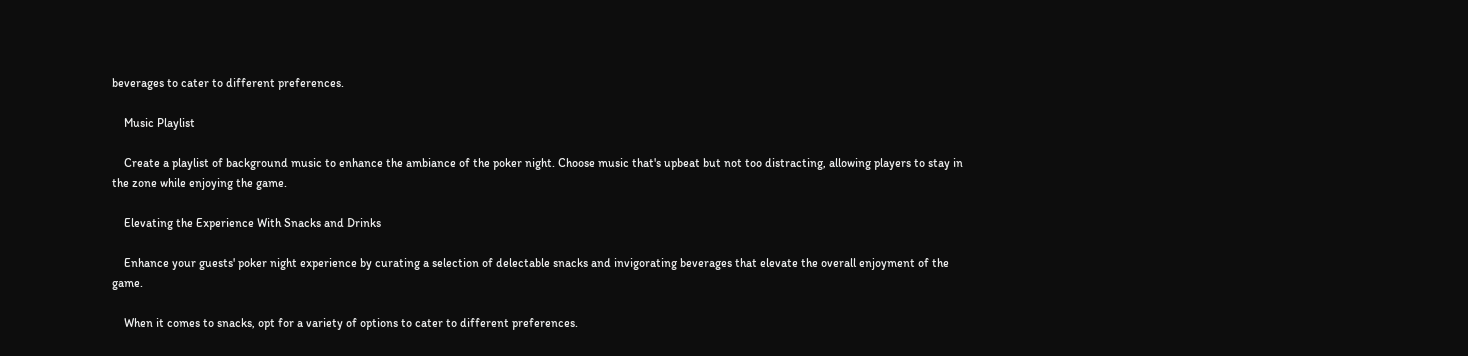beverages to cater to different preferences.

    Music Playlist

    Create a playlist of background music to enhance the ambiance of the poker night. Choose music that's upbeat but not too distracting, allowing players to stay in the zone while enjoying the game.

    Elevating the Experience With Snacks and Drinks

    Enhance your guests' poker night experience by curating a selection of delectable snacks and invigorating beverages that elevate the overall enjoyment of the game.

    When it comes to snacks, opt for a variety of options to cater to different preferences.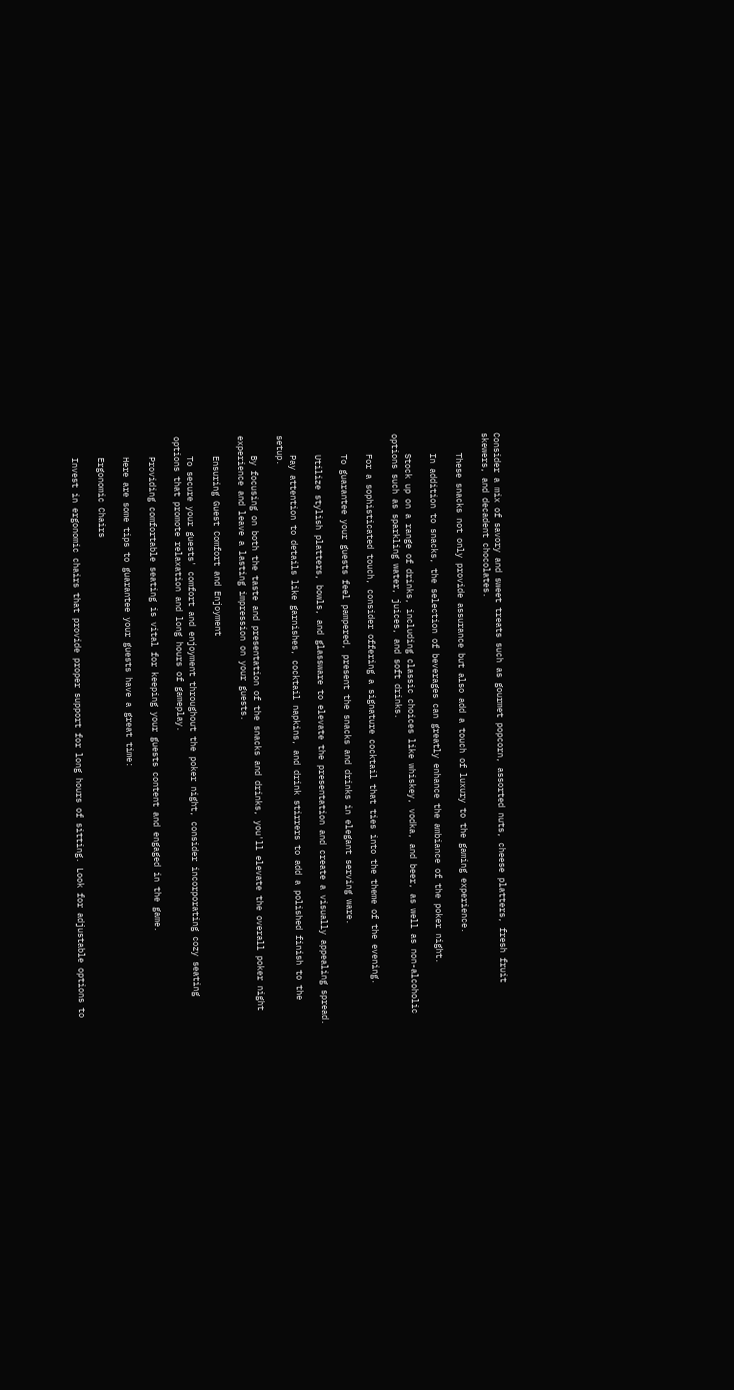Consider a mix of savory and sweet treats such as gourmet popcorn, assorted nuts, cheese platters, fresh fruit skewers, and decadent chocolates.

    These snacks not only provide assurance but also add a touch of luxury to the gaming experience.

    In addition to snacks, the selection of beverages can greatly enhance the ambiance of the poker night.

    Stock up on a range of drinks, including classic choices like whiskey, vodka, and beer, as well as non-alcoholic options such as sparkling water, juices, and soft drinks.

    For a sophisticated touch, consider offering a signature cocktail that ties into the theme of the evening.

    To guarantee your guests feel pampered, present the snacks and drinks in elegant serving ware.

    Utilize stylish platters, bowls, and glassware to elevate the presentation and create a visually appealing spread.

    Pay attention to details like garnishes, cocktail napkins, and drink stirrers to add a polished finish to the setup.

    By focusing on both the taste and presentation of the snacks and drinks, you'll elevate the overall poker night experience and leave a lasting impression on your guests.

    Ensuring Guest Comfort and Enjoyment

    To secure your guests' comfort and enjoyment throughout the poker night, consider incorporating cozy seating options that promote relaxation and long hours of gameplay.

    Providing comfortable seating is vital for keeping your guests content and engaged in the game.

    Here are some tips to guarantee your guests have a great time:

    Ergonomic Chairs

    Invest in ergonomic chairs that provide proper support for long hours of sitting. Look for adjustable options to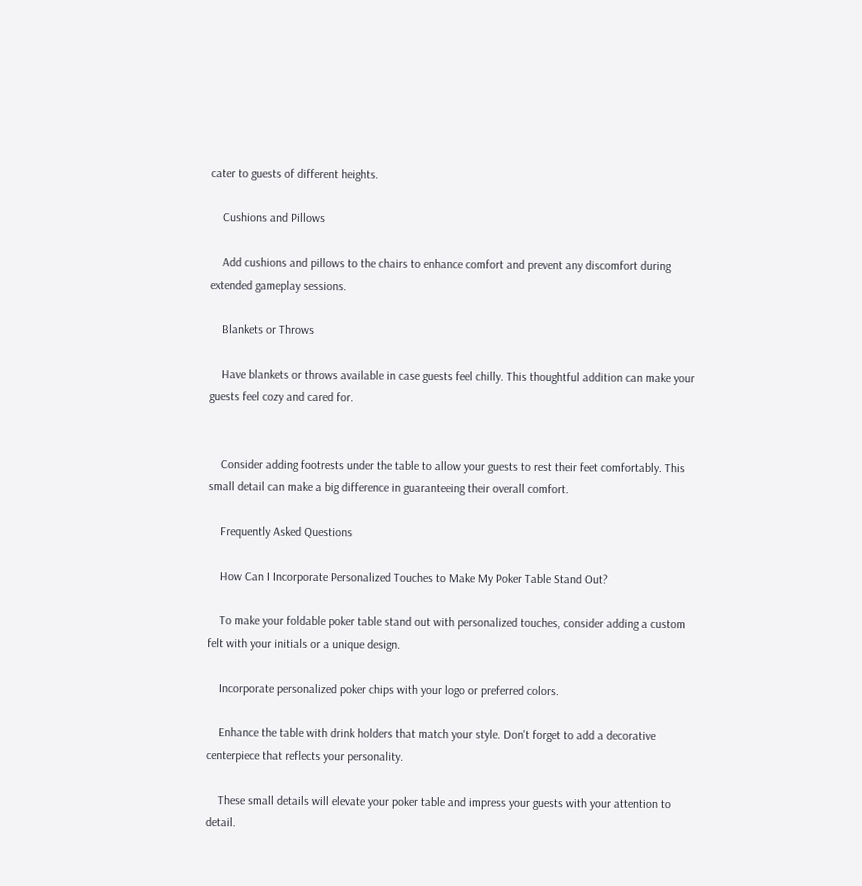cater to guests of different heights.

    Cushions and Pillows

    Add cushions and pillows to the chairs to enhance comfort and prevent any discomfort during extended gameplay sessions.

    Blankets or Throws

    Have blankets or throws available in case guests feel chilly. This thoughtful addition can make your guests feel cozy and cared for.


    Consider adding footrests under the table to allow your guests to rest their feet comfortably. This small detail can make a big difference in guaranteeing their overall comfort.

    Frequently Asked Questions

    How Can I Incorporate Personalized Touches to Make My Poker Table Stand Out?

    To make your foldable poker table stand out with personalized touches, consider adding a custom felt with your initials or a unique design.

    Incorporate personalized poker chips with your logo or preferred colors.

    Enhance the table with drink holders that match your style. Don't forget to add a decorative centerpiece that reflects your personality.

    These small details will elevate your poker table and impress your guests with your attention to detail.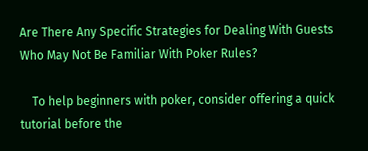Are There Any Specific Strategies for Dealing With Guests Who May Not Be Familiar With Poker Rules?

    To help beginners with poker, consider offering a quick tutorial before the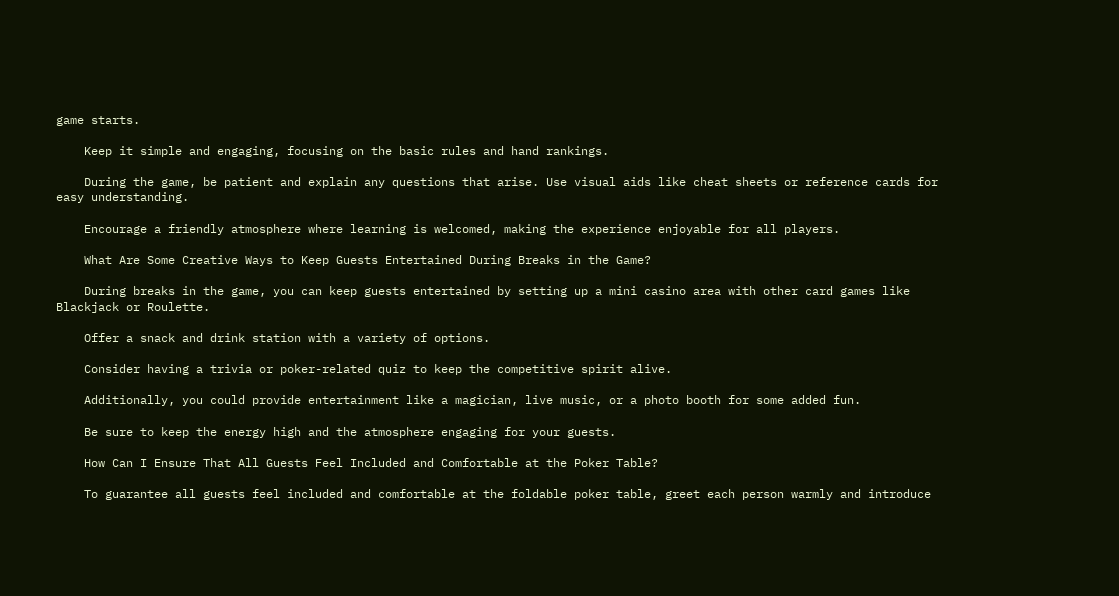game starts.

    Keep it simple and engaging, focusing on the basic rules and hand rankings.

    During the game, be patient and explain any questions that arise. Use visual aids like cheat sheets or reference cards for easy understanding.

    Encourage a friendly atmosphere where learning is welcomed, making the experience enjoyable for all players.

    What Are Some Creative Ways to Keep Guests Entertained During Breaks in the Game?

    During breaks in the game, you can keep guests entertained by setting up a mini casino area with other card games like Blackjack or Roulette.

    Offer a snack and drink station with a variety of options.

    Consider having a trivia or poker-related quiz to keep the competitive spirit alive.

    Additionally, you could provide entertainment like a magician, live music, or a photo booth for some added fun.

    Be sure to keep the energy high and the atmosphere engaging for your guests.

    How Can I Ensure That All Guests Feel Included and Comfortable at the Poker Table?

    To guarantee all guests feel included and comfortable at the foldable poker table, greet each person warmly and introduce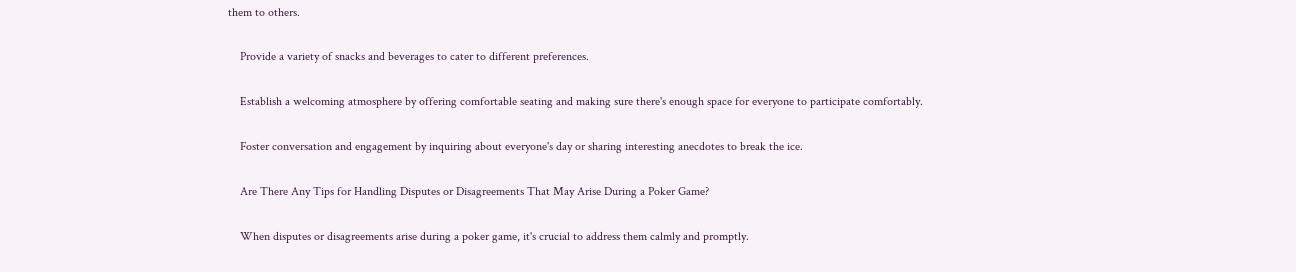them to others.

    Provide a variety of snacks and beverages to cater to different preferences.

    Establish a welcoming atmosphere by offering comfortable seating and making sure there's enough space for everyone to participate comfortably.

    Foster conversation and engagement by inquiring about everyone's day or sharing interesting anecdotes to break the ice.

    Are There Any Tips for Handling Disputes or Disagreements That May Arise During a Poker Game?

    When disputes or disagreements arise during a poker game, it's crucial to address them calmly and promptly.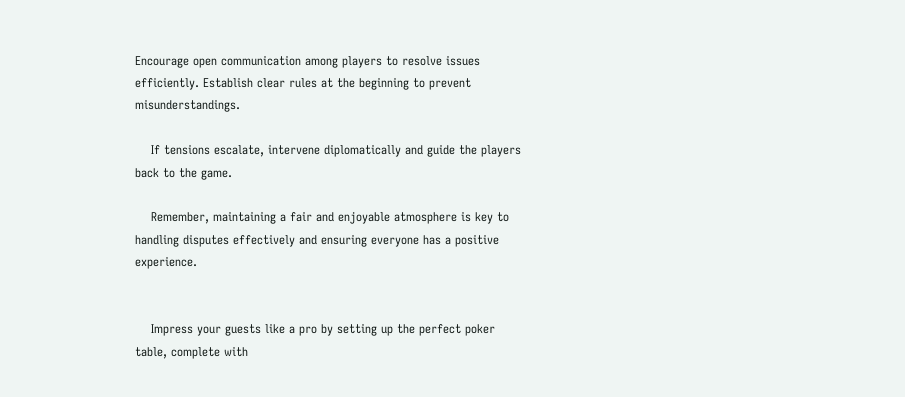Encourage open communication among players to resolve issues efficiently. Establish clear rules at the beginning to prevent misunderstandings.

    If tensions escalate, intervene diplomatically and guide the players back to the game.

    Remember, maintaining a fair and enjoyable atmosphere is key to handling disputes effectively and ensuring everyone has a positive experience.


    Impress your guests like a pro by setting up the perfect poker table, complete with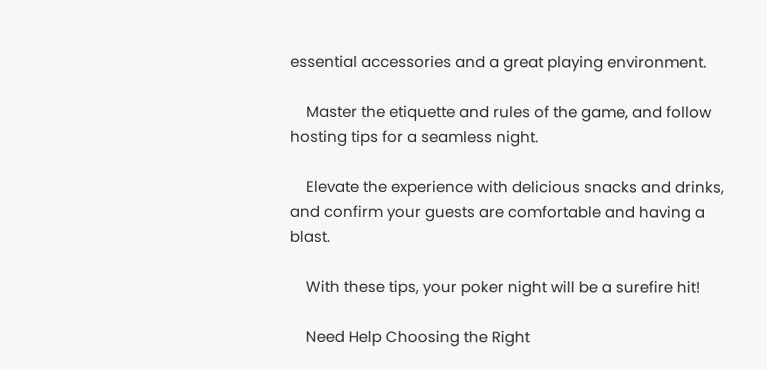essential accessories and a great playing environment.

    Master the etiquette and rules of the game, and follow hosting tips for a seamless night.

    Elevate the experience with delicious snacks and drinks, and confirm your guests are comfortable and having a blast.

    With these tips, your poker night will be a surefire hit!

    Need Help Choosing the Right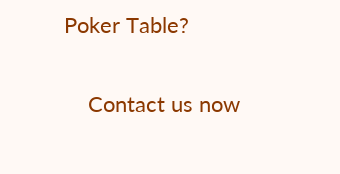Poker Table?

    Contact us now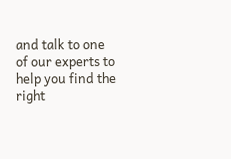and talk to one of our experts to help you find the right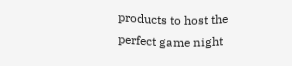products to host the perfect game night